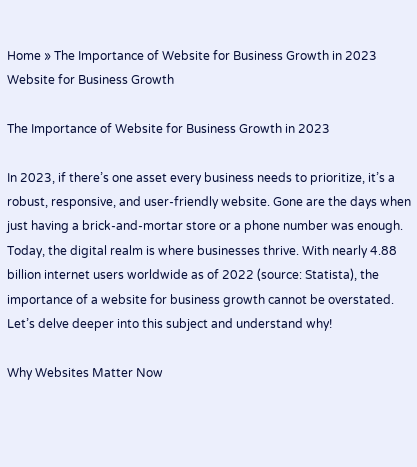Home » The Importance of Website for Business Growth in 2023
Website for Business Growth

The Importance of Website for Business Growth in 2023

In 2023, if there’s one asset every business needs to prioritize, it’s a robust, responsive, and user-friendly website. Gone are the days when just having a brick-and-mortar store or a phone number was enough. Today, the digital realm is where businesses thrive. With nearly 4.88 billion internet users worldwide as of 2022 (source: Statista), the importance of a website for business growth cannot be overstated. Let’s delve deeper into this subject and understand why!

Why Websites Matter Now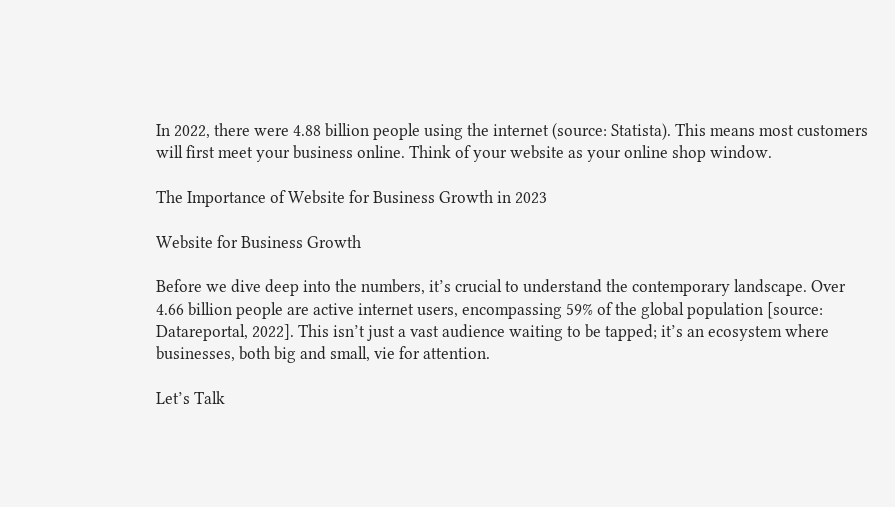In 2022, there were 4.88 billion people using the internet (source: Statista). This means most customers will first meet your business online. Think of your website as your online shop window.

The Importance of Website for Business Growth in 2023

Website for Business Growth

Before we dive deep into the numbers, it’s crucial to understand the contemporary landscape. Over 4.66 billion people are active internet users, encompassing 59% of the global population [source: Datareportal, 2022]. This isn’t just a vast audience waiting to be tapped; it’s an ecosystem where businesses, both big and small, vie for attention.

Let’s Talk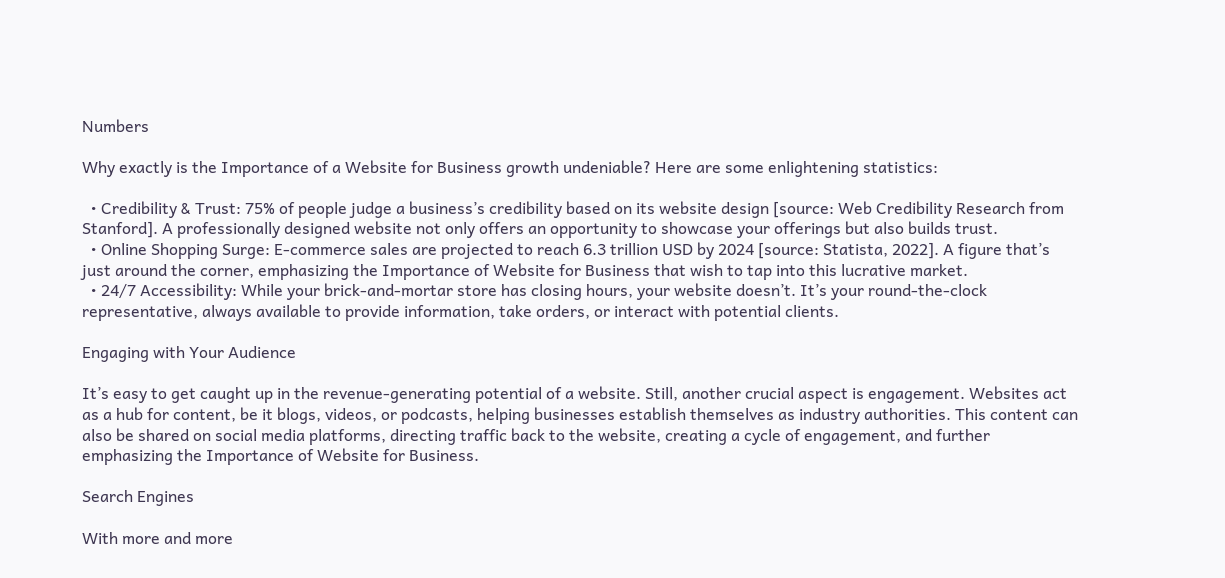Numbers

Why exactly is the Importance of a Website for Business growth undeniable? Here are some enlightening statistics:

  • Credibility & Trust: 75% of people judge a business’s credibility based on its website design [source: Web Credibility Research from Stanford]. A professionally designed website not only offers an opportunity to showcase your offerings but also builds trust.
  • Online Shopping Surge: E-commerce sales are projected to reach 6.3 trillion USD by 2024 [source: Statista, 2022]. A figure that’s just around the corner, emphasizing the Importance of Website for Business that wish to tap into this lucrative market.
  • 24/7 Accessibility: While your brick-and-mortar store has closing hours, your website doesn’t. It’s your round-the-clock representative, always available to provide information, take orders, or interact with potential clients.

Engaging with Your Audience

It’s easy to get caught up in the revenue-generating potential of a website. Still, another crucial aspect is engagement. Websites act as a hub for content, be it blogs, videos, or podcasts, helping businesses establish themselves as industry authorities. This content can also be shared on social media platforms, directing traffic back to the website, creating a cycle of engagement, and further emphasizing the Importance of Website for Business.

Search Engines

With more and more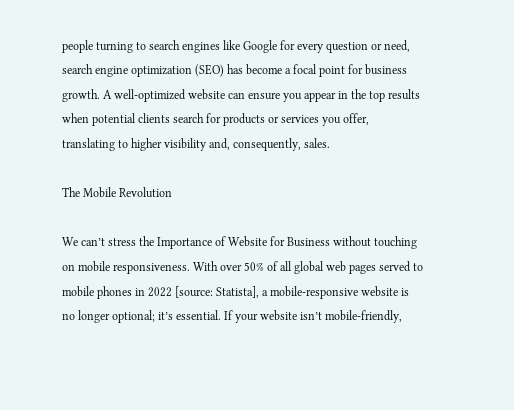people turning to search engines like Google for every question or need, search engine optimization (SEO) has become a focal point for business growth. A well-optimized website can ensure you appear in the top results when potential clients search for products or services you offer, translating to higher visibility and, consequently, sales.

The Mobile Revolution

We can’t stress the Importance of Website for Business without touching on mobile responsiveness. With over 50% of all global web pages served to mobile phones in 2022 [source: Statista], a mobile-responsive website is no longer optional; it’s essential. If your website isn’t mobile-friendly,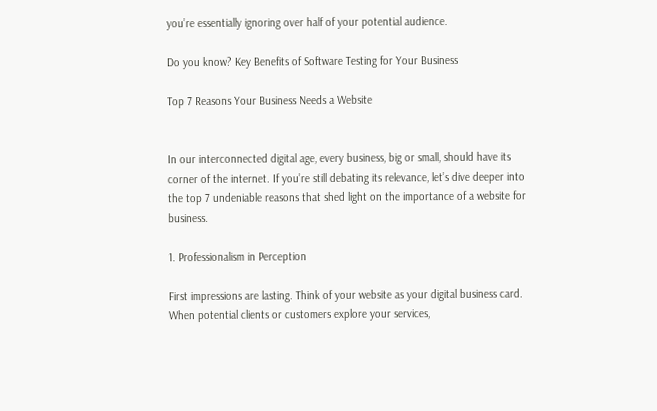you’re essentially ignoring over half of your potential audience.

Do you know? Key Benefits of Software Testing for Your Business

Top 7 Reasons Your Business Needs a Website


In our interconnected digital age, every business, big or small, should have its corner of the internet. If you’re still debating its relevance, let’s dive deeper into the top 7 undeniable reasons that shed light on the importance of a website for business.

1. Professionalism in Perception

First impressions are lasting. Think of your website as your digital business card. When potential clients or customers explore your services,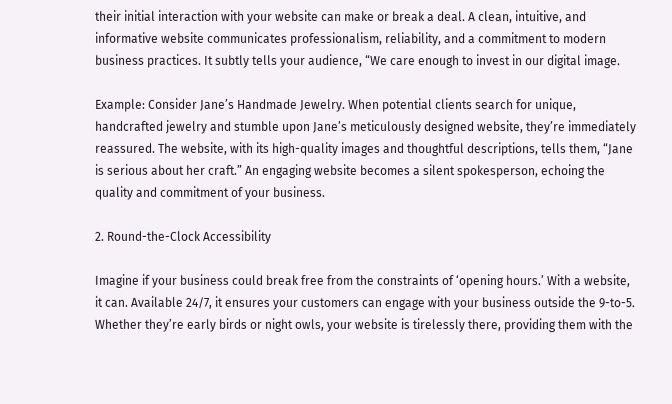their initial interaction with your website can make or break a deal. A clean, intuitive, and informative website communicates professionalism, reliability, and a commitment to modern business practices. It subtly tells your audience, “We care enough to invest in our digital image.

Example: Consider Jane’s Handmade Jewelry. When potential clients search for unique, handcrafted jewelry and stumble upon Jane’s meticulously designed website, they’re immediately reassured. The website, with its high-quality images and thoughtful descriptions, tells them, “Jane is serious about her craft.” An engaging website becomes a silent spokesperson, echoing the quality and commitment of your business.

2. Round-the-Clock Accessibility

Imagine if your business could break free from the constraints of ‘opening hours.’ With a website, it can. Available 24/7, it ensures your customers can engage with your business outside the 9-to-5. Whether they’re early birds or night owls, your website is tirelessly there, providing them with the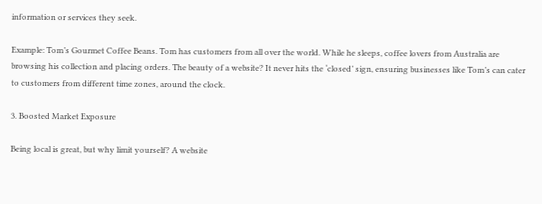information or services they seek.

Example: Tom’s Gourmet Coffee Beans. Tom has customers from all over the world. While he sleeps, coffee lovers from Australia are browsing his collection and placing orders. The beauty of a website? It never hits the ‘closed’ sign, ensuring businesses like Tom’s can cater to customers from different time zones, around the clock.

3. Boosted Market Exposure

Being local is great, but why limit yourself? A website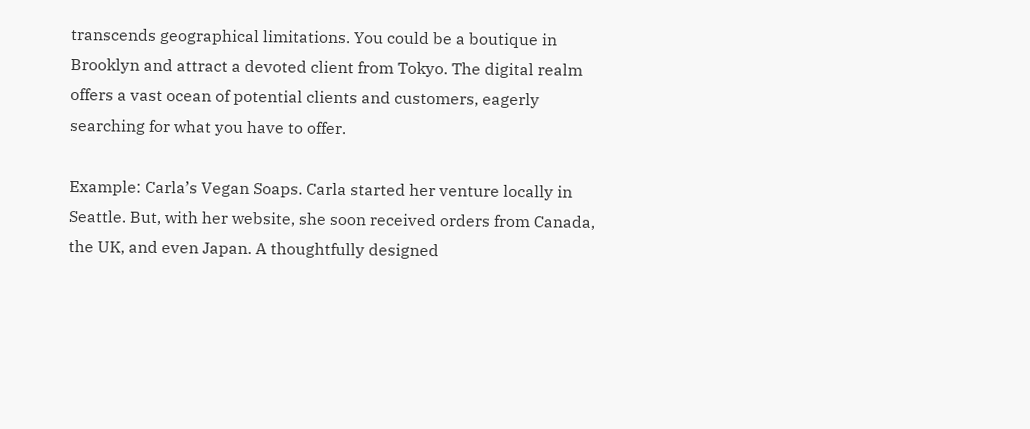transcends geographical limitations. You could be a boutique in Brooklyn and attract a devoted client from Tokyo. The digital realm offers a vast ocean of potential clients and customers, eagerly searching for what you have to offer.

Example: Carla’s Vegan Soaps. Carla started her venture locally in Seattle. But, with her website, she soon received orders from Canada, the UK, and even Japan. A thoughtfully designed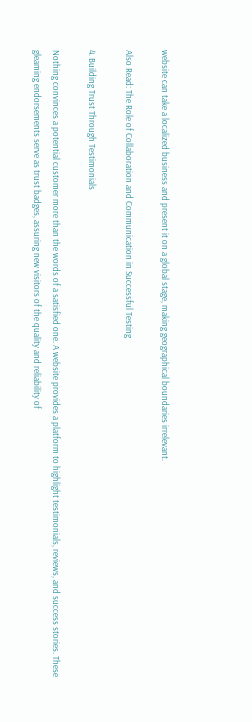website can take a localized business and present it on a global stage, making geographical boundaries irrelevant.

Also Read: The Role of Collaboration and Communication in Successful Testing

4. Building Trust Through Testimonials

Nothing convinces a potential customer more than the words of a satisfied one. A website provides a platform to highlight testimonials, reviews, and success stories. These gleaming endorsements serve as trust badges, assuring new visitors of the quality and reliability of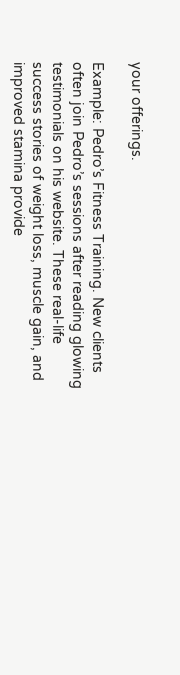your offerings.

Example: Pedro’s Fitness Training. New clients often join Pedro’s sessions after reading glowing testimonials on his website. These real-life success stories of weight loss, muscle gain, and improved stamina provide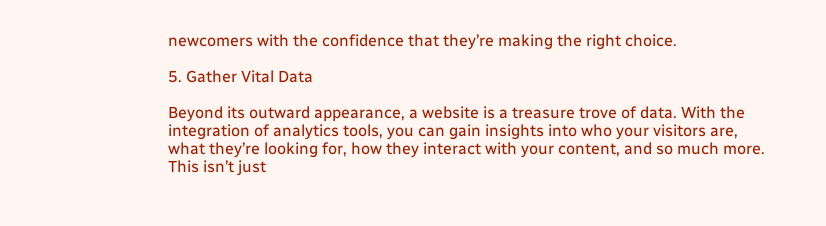newcomers with the confidence that they’re making the right choice.

5. Gather Vital Data

Beyond its outward appearance, a website is a treasure trove of data. With the integration of analytics tools, you can gain insights into who your visitors are, what they’re looking for, how they interact with your content, and so much more. This isn’t just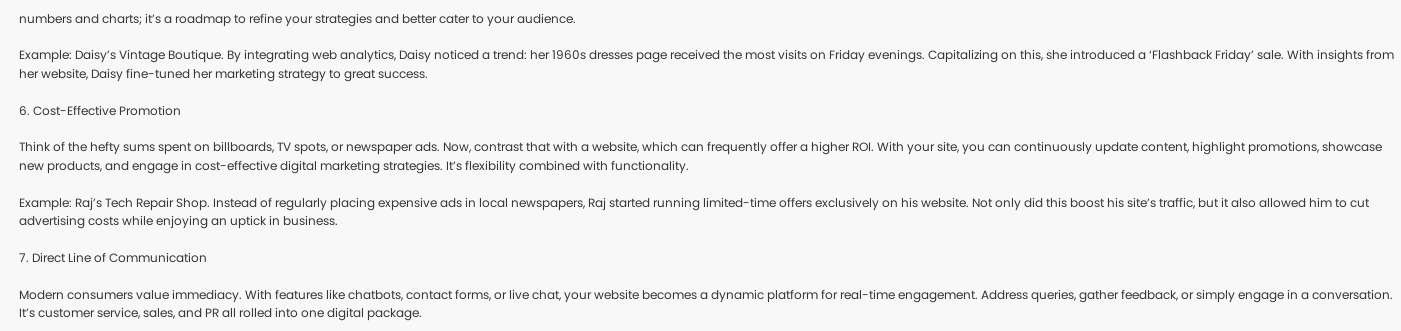numbers and charts; it’s a roadmap to refine your strategies and better cater to your audience.

Example: Daisy’s Vintage Boutique. By integrating web analytics, Daisy noticed a trend: her 1960s dresses page received the most visits on Friday evenings. Capitalizing on this, she introduced a ‘Flashback Friday’ sale. With insights from her website, Daisy fine-tuned her marketing strategy to great success.

6. Cost-Effective Promotion

Think of the hefty sums spent on billboards, TV spots, or newspaper ads. Now, contrast that with a website, which can frequently offer a higher ROI. With your site, you can continuously update content, highlight promotions, showcase new products, and engage in cost-effective digital marketing strategies. It’s flexibility combined with functionality.

Example: Raj’s Tech Repair Shop. Instead of regularly placing expensive ads in local newspapers, Raj started running limited-time offers exclusively on his website. Not only did this boost his site’s traffic, but it also allowed him to cut advertising costs while enjoying an uptick in business.

7. Direct Line of Communication

Modern consumers value immediacy. With features like chatbots, contact forms, or live chat, your website becomes a dynamic platform for real-time engagement. Address queries, gather feedback, or simply engage in a conversation. It’s customer service, sales, and PR all rolled into one digital package.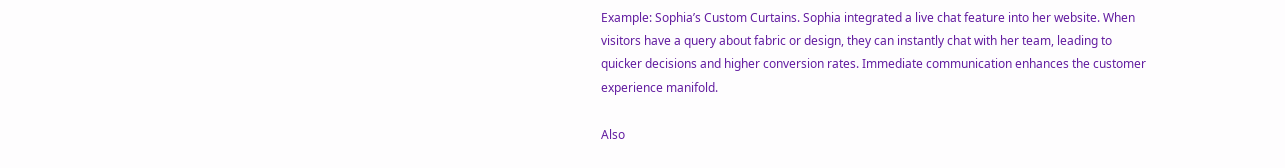Example: Sophia’s Custom Curtains. Sophia integrated a live chat feature into her website. When visitors have a query about fabric or design, they can instantly chat with her team, leading to quicker decisions and higher conversion rates. Immediate communication enhances the customer experience manifold.

Also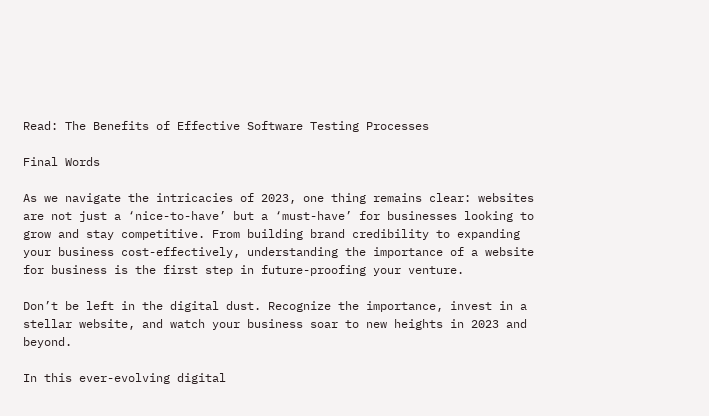Read: The Benefits of Effective Software Testing Processes

Final Words

As we navigate the intricacies of 2023, one thing remains clear: websites are not just a ‘nice-to-have’ but a ‘must-have’ for businesses looking to grow and stay competitive. From building brand credibility to expanding your business cost-effectively, understanding the importance of a website for business is the first step in future-proofing your venture.

Don’t be left in the digital dust. Recognize the importance, invest in a stellar website, and watch your business soar to new heights in 2023 and beyond.

In this ever-evolving digital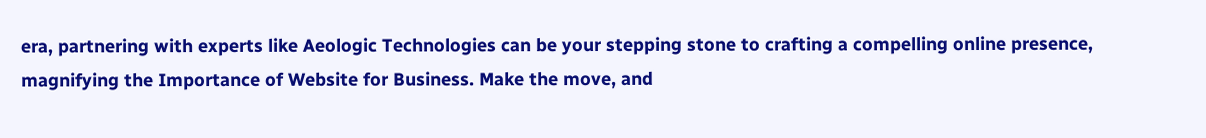era, partnering with experts like Aeologic Technologies can be your stepping stone to crafting a compelling online presence, magnifying the Importance of Website for Business. Make the move, and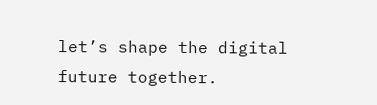let’s shape the digital future together.